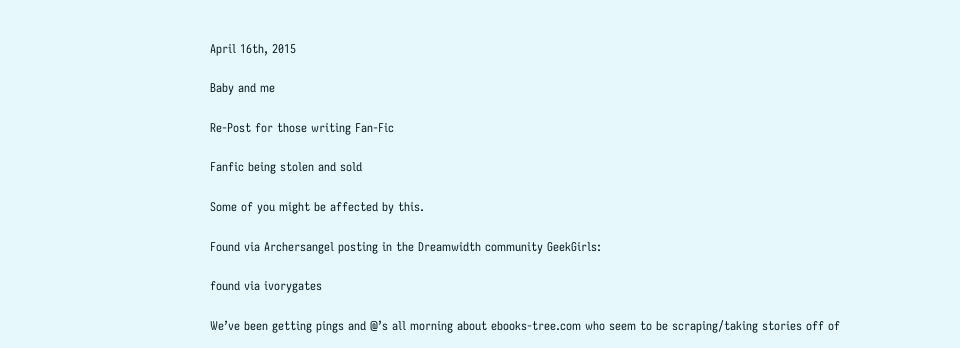April 16th, 2015

Baby and me

Re-Post for those writing Fan-Fic

Fanfic being stolen and sold

Some of you might be affected by this.

Found via Archersangel posting in the Dreamwidth community GeekGirls:

found via ivorygates

We’ve been getting pings and @’s all morning about ebooks-tree.com who seem to be scraping/taking stories off of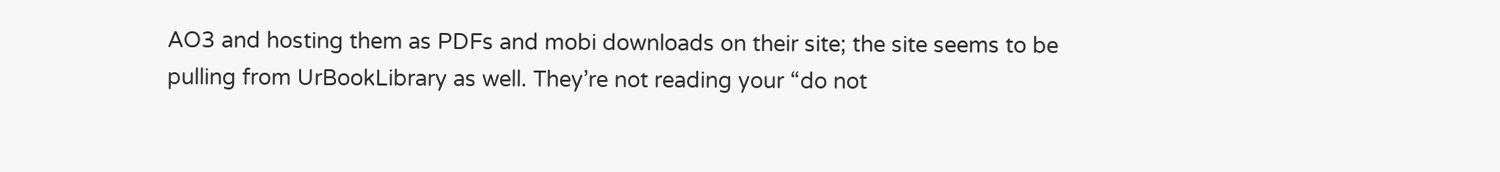AO3 and hosting them as PDFs and mobi downloads on their site; the site seems to be pulling from UrBookLibrary as well. They’re not reading your “do not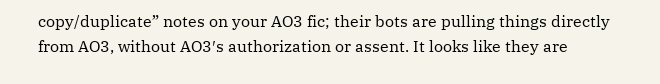copy/duplicate” notes on your AO3 fic; their bots are pulling things directly from AO3, without AO3′s authorization or assent. It looks like they are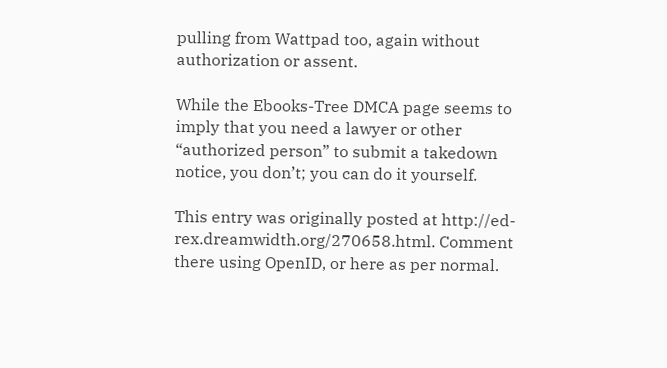pulling from Wattpad too, again without authorization or assent.

While the Ebooks-Tree DMCA page seems to imply that you need a lawyer or other “authorized person” to submit a takedown notice, you don’t; you can do it yourself.

This entry was originally posted at http://ed-rex.dreamwidth.org/270658.html. Comment there using OpenID, or here as per normal.